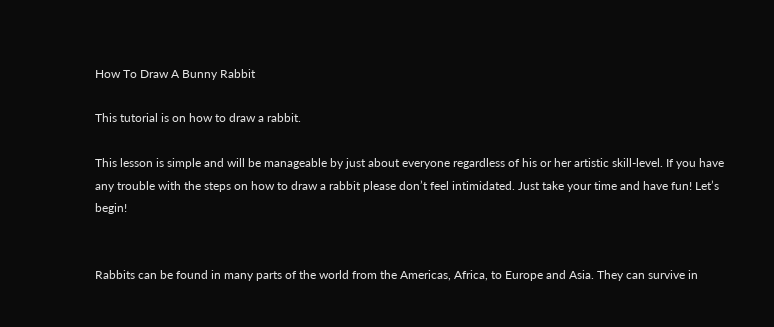How To Draw A Bunny Rabbit

This tutorial is on how to draw a rabbit.

This lesson is simple and will be manageable by just about everyone regardless of his or her artistic skill-level. If you have any trouble with the steps on how to draw a rabbit please don’t feel intimidated. Just take your time and have fun! Let’s begin!


Rabbits can be found in many parts of the world from the Americas, Africa, to Europe and Asia. They can survive in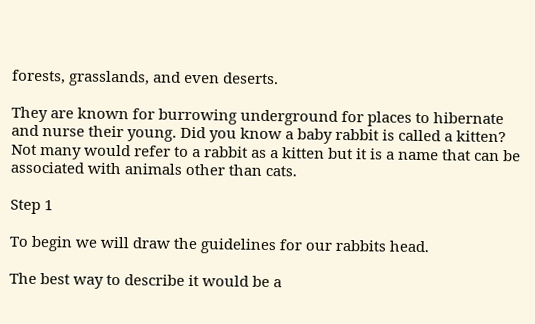forests, grasslands, and even deserts.

They are known for burrowing underground for places to hibernate and nurse their young. Did you know a baby rabbit is called a kitten? Not many would refer to a rabbit as a kitten but it is a name that can be associated with animals other than cats.

Step 1

To begin we will draw the guidelines for our rabbits head.

The best way to describe it would be a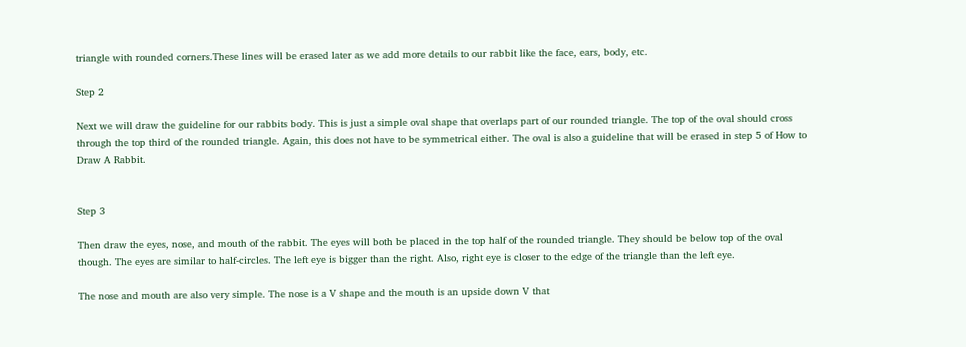triangle with rounded corners.These lines will be erased later as we add more details to our rabbit like the face, ears, body, etc.

Step 2

Next we will draw the guideline for our rabbits body. This is just a simple oval shape that overlaps part of our rounded triangle. The top of the oval should cross through the top third of the rounded triangle. Again, this does not have to be symmetrical either. The oval is also a guideline that will be erased in step 5 of How to Draw A Rabbit.


Step 3

Then draw the eyes, nose, and mouth of the rabbit. The eyes will both be placed in the top half of the rounded triangle. They should be below top of the oval though. The eyes are similar to half-circles. The left eye is bigger than the right. Also, right eye is closer to the edge of the triangle than the left eye.

The nose and mouth are also very simple. The nose is a V shape and the mouth is an upside down V that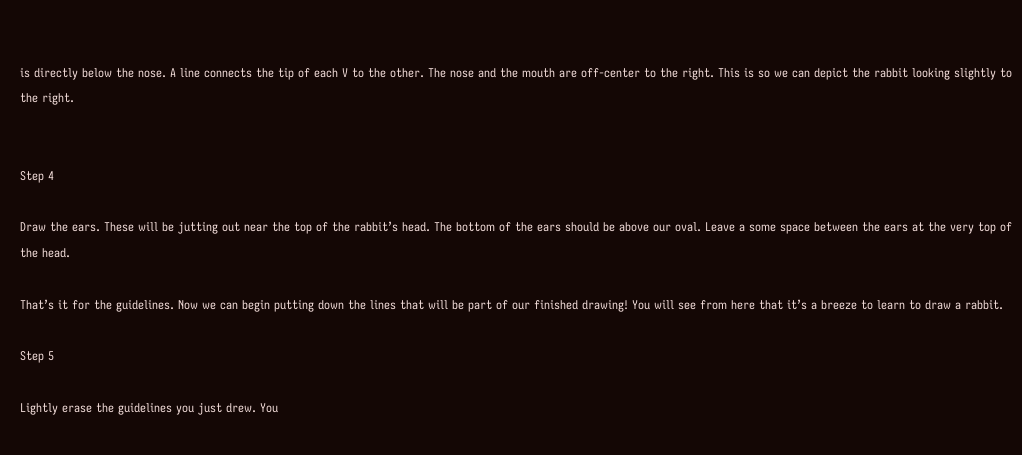is directly below the nose. A line connects the tip of each V to the other. The nose and the mouth are off-center to the right. This is so we can depict the rabbit looking slightly to the right.


Step 4

Draw the ears. These will be jutting out near the top of the rabbit’s head. The bottom of the ears should be above our oval. Leave a some space between the ears at the very top of the head.

That’s it for the guidelines. Now we can begin putting down the lines that will be part of our finished drawing! You will see from here that it’s a breeze to learn to draw a rabbit.

Step 5

Lightly erase the guidelines you just drew. You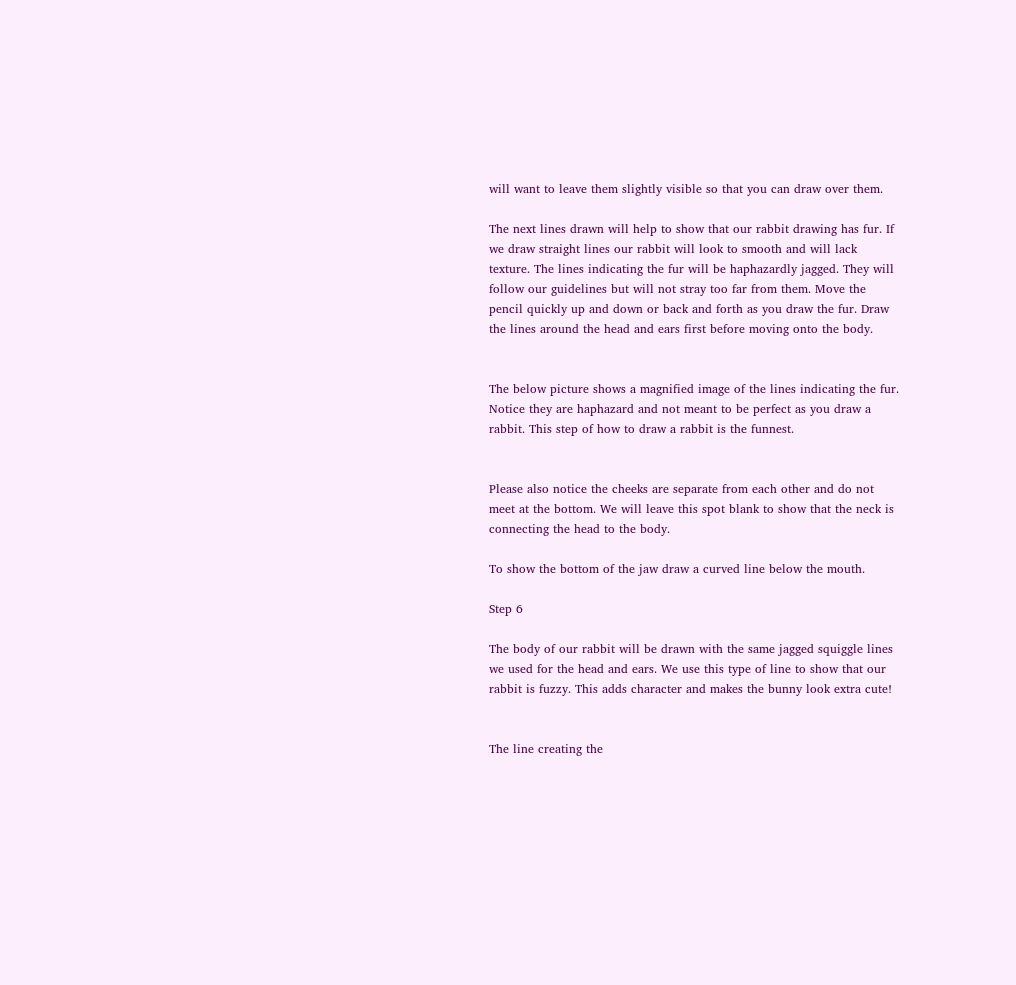will want to leave them slightly visible so that you can draw over them.

The next lines drawn will help to show that our rabbit drawing has fur. If we draw straight lines our rabbit will look to smooth and will lack texture. The lines indicating the fur will be haphazardly jagged. They will follow our guidelines but will not stray too far from them. Move the pencil quickly up and down or back and forth as you draw the fur. Draw the lines around the head and ears first before moving onto the body.


The below picture shows a magnified image of the lines indicating the fur. Notice they are haphazard and not meant to be perfect as you draw a rabbit. This step of how to draw a rabbit is the funnest.


Please also notice the cheeks are separate from each other and do not meet at the bottom. We will leave this spot blank to show that the neck is connecting the head to the body.

To show the bottom of the jaw draw a curved line below the mouth.

Step 6

The body of our rabbit will be drawn with the same jagged squiggle lines we used for the head and ears. We use this type of line to show that our rabbit is fuzzy. This adds character and makes the bunny look extra cute!


The line creating the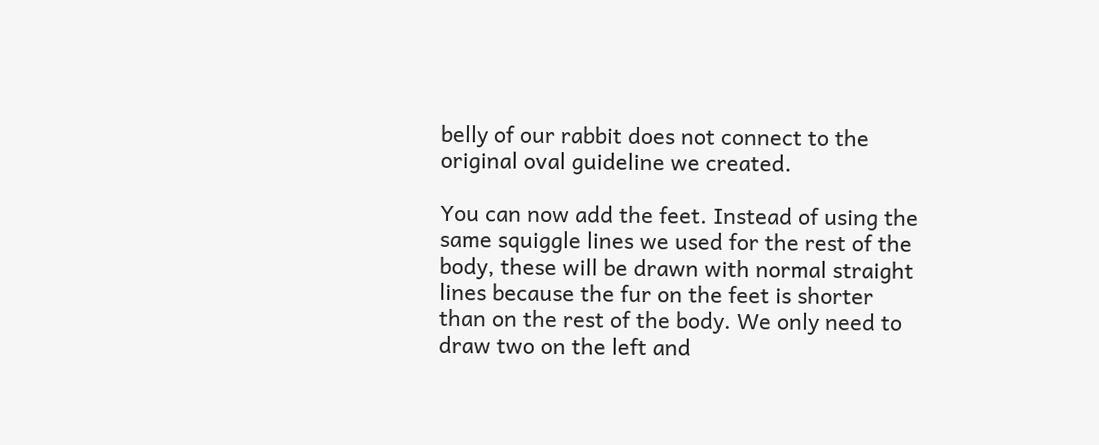belly of our rabbit does not connect to the original oval guideline we created.

You can now add the feet. Instead of using the same squiggle lines we used for the rest of the body, these will be drawn with normal straight lines because the fur on the feet is shorter than on the rest of the body. We only need to draw two on the left and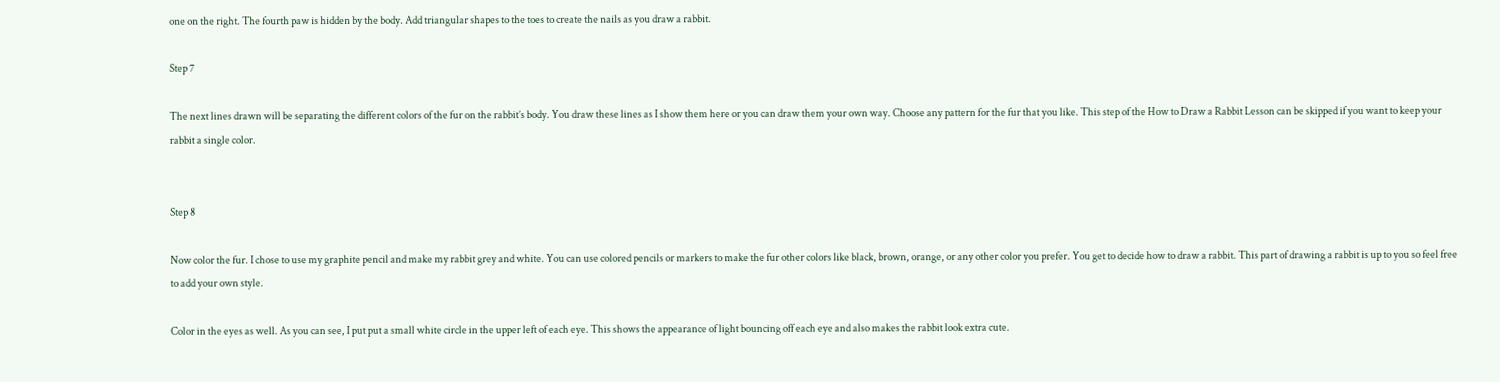one on the right. The fourth paw is hidden by the body. Add triangular shapes to the toes to create the nails as you draw a rabbit.

Step 7

The next lines drawn will be separating the different colors of the fur on the rabbit’s body. You draw these lines as I show them here or you can draw them your own way. Choose any pattern for the fur that you like. This step of the How to Draw a Rabbit Lesson can be skipped if you want to keep your rabbit a single color.


Step 8

Now color the fur. I chose to use my graphite pencil and make my rabbit grey and white. You can use colored pencils or markers to make the fur other colors like black, brown, orange, or any other color you prefer. You get to decide how to draw a rabbit. This part of drawing a rabbit is up to you so feel free to add your own style.

Color in the eyes as well. As you can see, I put put a small white circle in the upper left of each eye. This shows the appearance of light bouncing off each eye and also makes the rabbit look extra cute.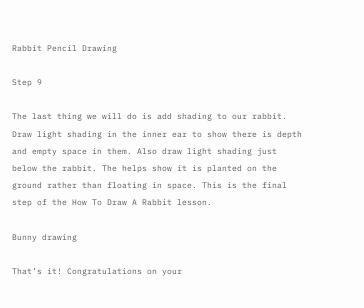Rabbit Pencil Drawing

Step 9

The last thing we will do is add shading to our rabbit. Draw light shading in the inner ear to show there is depth and empty space in them. Also draw light shading just below the rabbit. The helps show it is planted on the ground rather than floating in space. This is the final step of the How To Draw A Rabbit lesson.

Bunny drawing

That’s it! Congratulations on your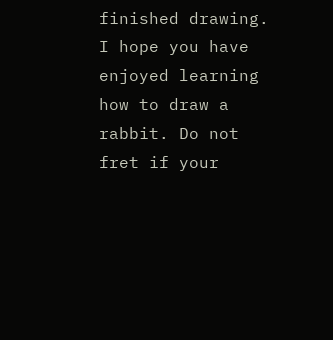finished drawing. I hope you have enjoyed learning how to draw a rabbit. Do not fret if your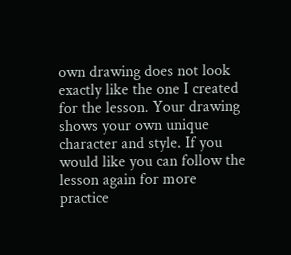own drawing does not look exactly like the one I created for the lesson. Your drawing shows your own unique character and style. If you would like you can follow the lesson again for more practice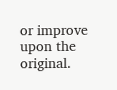or improve upon the original.